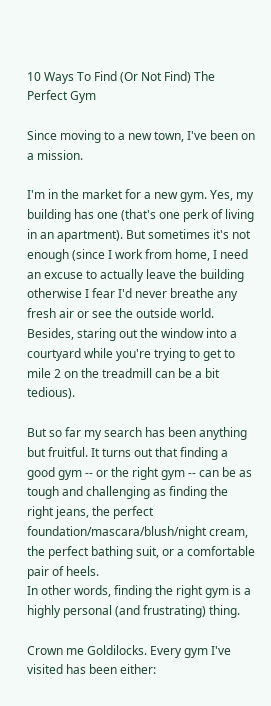10 Ways To Find (Or Not Find) The Perfect Gym

Since moving to a new town, I've been on a mission.

I'm in the market for a new gym. Yes, my building has one (that's one perk of living in an apartment). But sometimes it's not enough (since I work from home, I need an excuse to actually leave the building otherwise I fear I'd never breathe any fresh air or see the outside world. Besides, staring out the window into a courtyard while you're trying to get to mile 2 on the treadmill can be a bit tedious).

But so far my search has been anything but fruitful. It turns out that finding a good gym -- or the right gym -- can be as tough and challenging as finding the right jeans, the perfect foundation/mascara/blush/night cream, the perfect bathing suit, or a comfortable pair of heels.
In other words, finding the right gym is a highly personal (and frustrating) thing.

Crown me Goldilocks. Every gym I've visited has been either: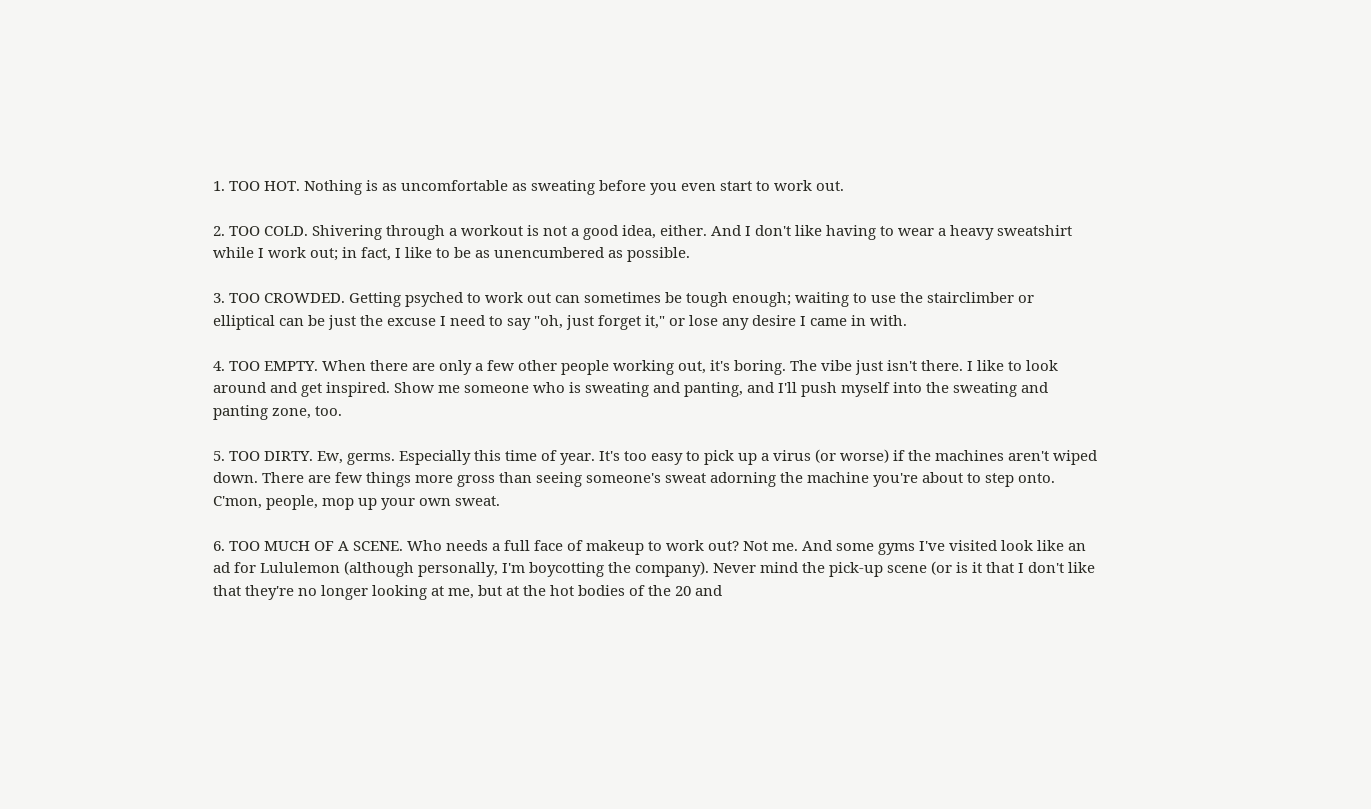1. TOO HOT. Nothing is as uncomfortable as sweating before you even start to work out.

2. TOO COLD. Shivering through a workout is not a good idea, either. And I don't like having to wear a heavy sweatshirt while I work out; in fact, I like to be as unencumbered as possible.

3. TOO CROWDED. Getting psyched to work out can sometimes be tough enough; waiting to use the stairclimber or elliptical can be just the excuse I need to say "oh, just forget it," or lose any desire I came in with.

4. TOO EMPTY. When there are only a few other people working out, it's boring. The vibe just isn't there. I like to look around and get inspired. Show me someone who is sweating and panting, and I'll push myself into the sweating and panting zone, too.

5. TOO DIRTY. Ew, germs. Especially this time of year. It's too easy to pick up a virus (or worse) if the machines aren't wiped down. There are few things more gross than seeing someone's sweat adorning the machine you're about to step onto. C'mon, people, mop up your own sweat.

6. TOO MUCH OF A SCENE. Who needs a full face of makeup to work out? Not me. And some gyms I've visited look like an ad for Lululemon (although personally, I'm boycotting the company). Never mind the pick-up scene (or is it that I don't like that they're no longer looking at me, but at the hot bodies of the 20 and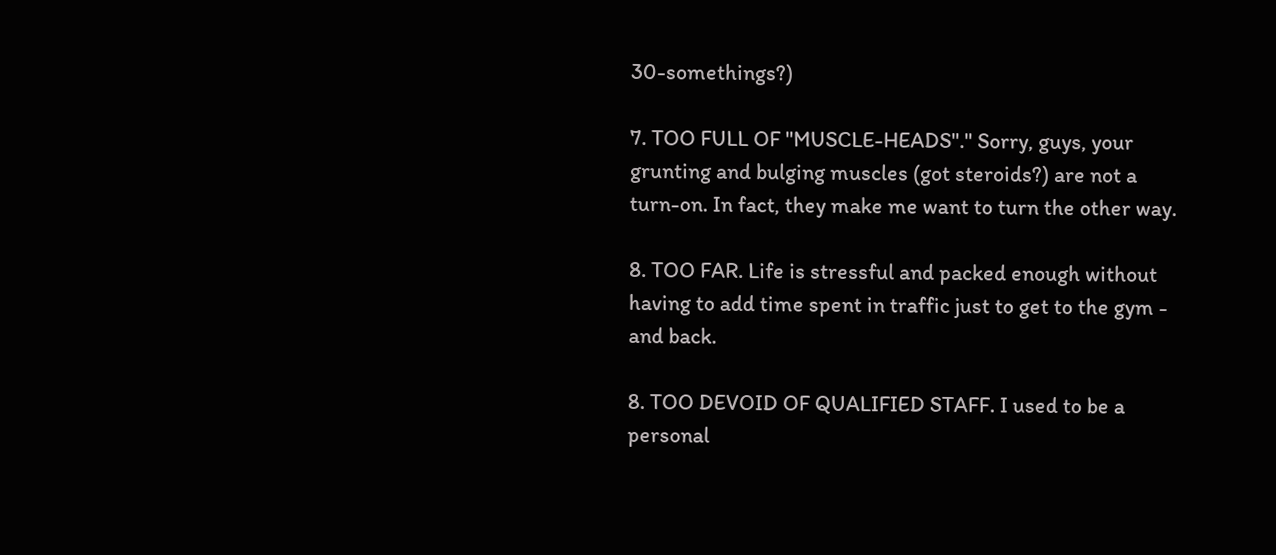30-somethings?)

7. TOO FULL OF "MUSCLE-HEADS"." Sorry, guys, your grunting and bulging muscles (got steroids?) are not a turn-on. In fact, they make me want to turn the other way.

8. TOO FAR. Life is stressful and packed enough without having to add time spent in traffic just to get to the gym - and back.

8. TOO DEVOID OF QUALIFIED STAFF. I used to be a personal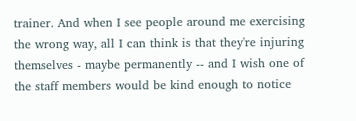trainer. And when I see people around me exercising the wrong way, all I can think is that they're injuring themselves - maybe permanently -- and I wish one of the staff members would be kind enough to notice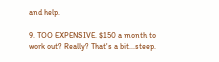and help.

9. TOO EXPENSIVE. $150 a month to work out? Really? That's a bit...steep.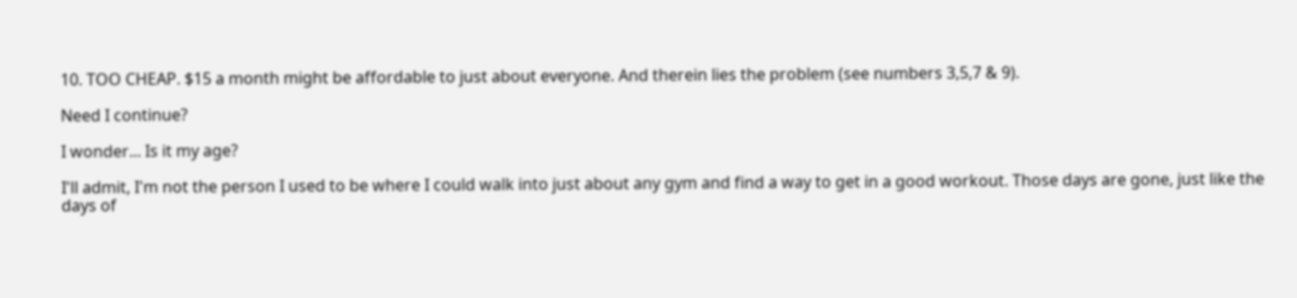10. TOO CHEAP. $15 a month might be affordable to just about everyone. And therein lies the problem (see numbers 3,5,7 & 9).

Need I continue?

I wonder... Is it my age?

I'll admit, I'm not the person I used to be where I could walk into just about any gym and find a way to get in a good workout. Those days are gone, just like the days of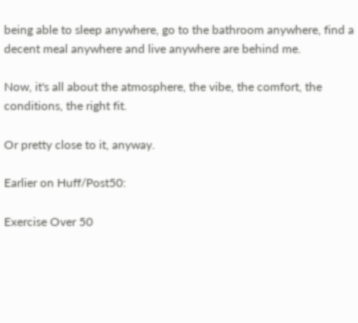being able to sleep anywhere, go to the bathroom anywhere, find a decent meal anywhere and live anywhere are behind me.

Now, it's all about the atmosphere, the vibe, the comfort, the conditions, the right fit.

Or pretty close to it, anyway.

Earlier on Huff/Post50:

Exercise Over 50